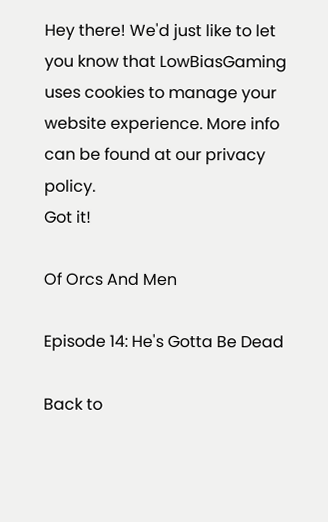Hey there! We'd just like to let you know that LowBiasGaming uses cookies to manage your website experience. More info can be found at our privacy policy.
Got it!

Of Orcs And Men

Episode 14: He's Gotta Be Dead

Back to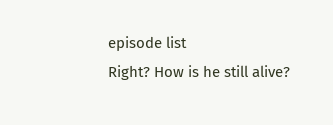episode list
Right? How is he still alive?